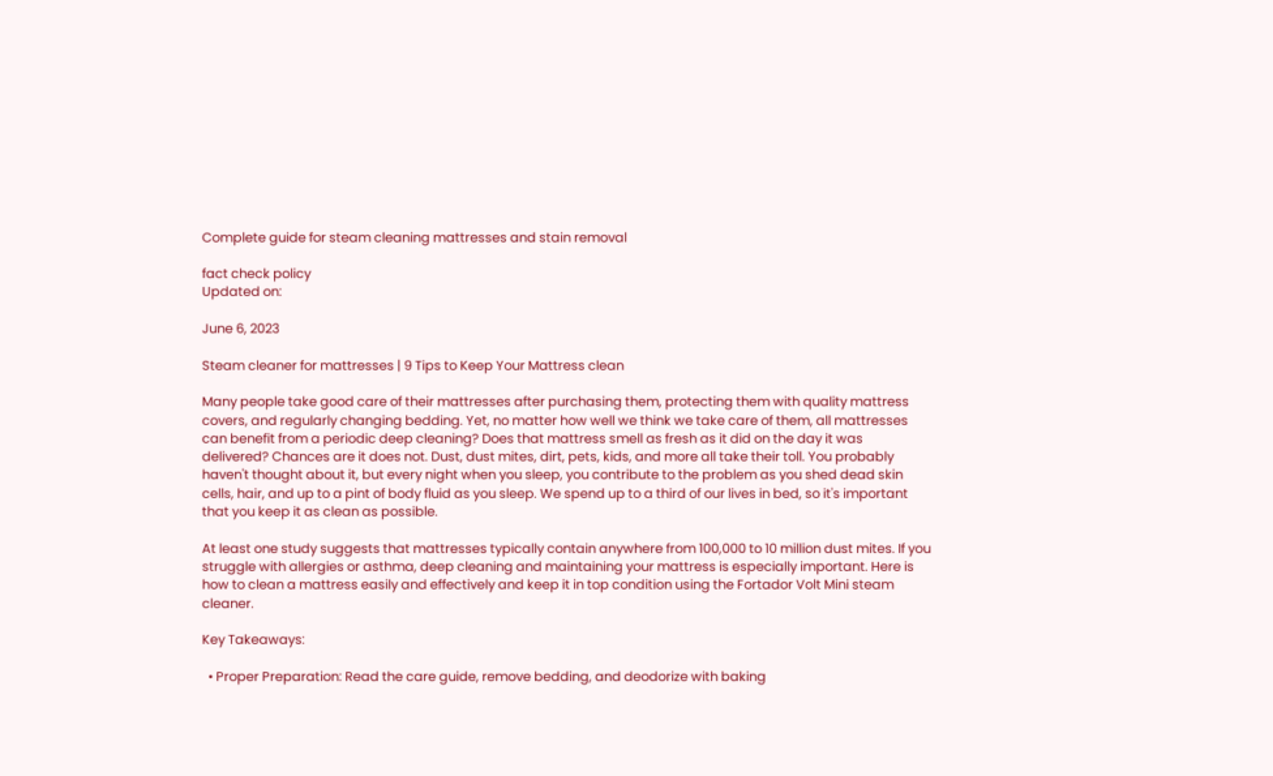Complete guide for steam cleaning mattresses and stain removal

fact check policy
Updated on:

June 6, 2023

Steam cleaner for mattresses | 9 Tips to Keep Your Mattress clean

Many people take good care of their mattresses after purchasing them, protecting them with quality mattress covers, and regularly changing bedding. Yet, no matter how well we think we take care of them, all mattresses can benefit from a periodic deep cleaning? Does that mattress smell as fresh as it did on the day it was delivered? Chances are it does not. Dust, dust mites, dirt, pets, kids, and more all take their toll. You probably haven't thought about it, but every night when you sleep, you contribute to the problem as you shed dead skin cells, hair, and up to a pint of body fluid as you sleep. We spend up to a third of our lives in bed, so it's important that you keep it as clean as possible.

At least one study suggests that mattresses typically contain anywhere from 100,000 to 10 million dust mites. If you struggle with allergies or asthma, deep cleaning and maintaining your mattress is especially important. Here is how to clean a mattress easily and effectively and keep it in top condition using the Fortador Volt Mini steam cleaner.

Key Takeaways:

  • Proper Preparation: Read the care guide, remove bedding, and deodorize with baking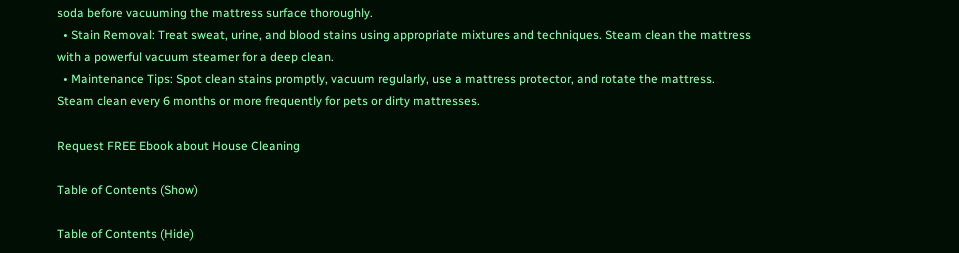soda before vacuuming the mattress surface thoroughly.
  • Stain Removal: Treat sweat, urine, and blood stains using appropriate mixtures and techniques. Steam clean the mattress with a powerful vacuum steamer for a deep clean.
  • Maintenance Tips: Spot clean stains promptly, vacuum regularly, use a mattress protector, and rotate the mattress. Steam clean every 6 months or more frequently for pets or dirty mattresses.

Request FREE Ebook about House Cleaning

Table of Contents (Show)

Table of Contents (Hide)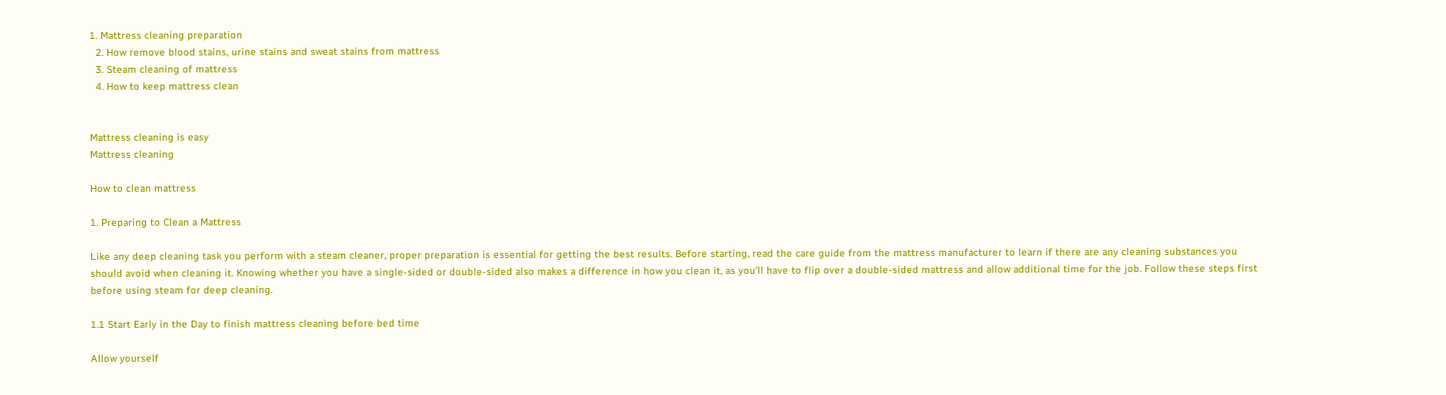1. Mattress cleaning preparation
  2. How remove blood stains, urine stains and sweat stains from mattress
  3. Steam cleaning of mattress
  4. How to keep mattress clean


Mattress cleaning is easy
Mattress cleaning

How to clean mattress

1. Preparing to Clean a Mattress

Like any deep cleaning task you perform with a steam cleaner, proper preparation is essential for getting the best results. Before starting, read the care guide from the mattress manufacturer to learn if there are any cleaning substances you should avoid when cleaning it. Knowing whether you have a single-sided or double-sided also makes a difference in how you clean it, as you'll have to flip over a double-sided mattress and allow additional time for the job. Follow these steps first before using steam for deep cleaning.

1.1 Start Early in the Day to finish mattress cleaning before bed time

Allow yourself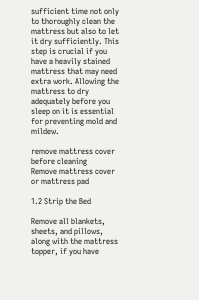sufficient time not only to thoroughly clean the mattress but also to let it dry sufficiently. This step is crucial if you have a heavily stained mattress that may need extra work. Allowing the mattress to dry adequately before you sleep on it is essential for preventing mold and mildew.

remove mattress cover before cleaning
Remove mattress cover or mattress pad

1.2 Strip the Bed

Remove all blankets, sheets, and pillows, along with the mattress topper, if you have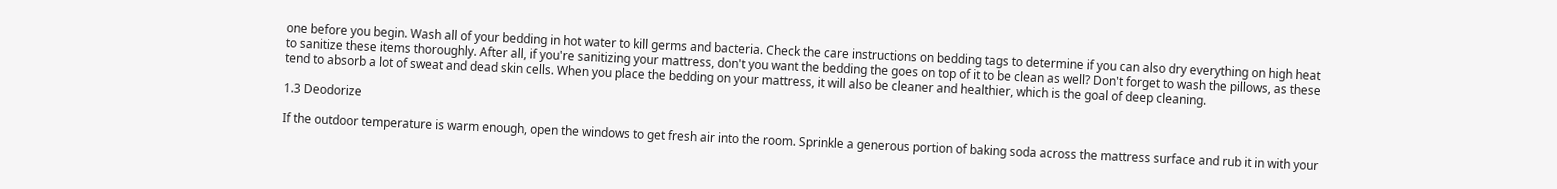one before you begin. Wash all of your bedding in hot water to kill germs and bacteria. Check the care instructions on bedding tags to determine if you can also dry everything on high heat to sanitize these items thoroughly. After all, if you're sanitizing your mattress, don't you want the bedding the goes on top of it to be clean as well? Don't forget to wash the pillows, as these tend to absorb a lot of sweat and dead skin cells. When you place the bedding on your mattress, it will also be cleaner and healthier, which is the goal of deep cleaning.

1.3 Deodorize

If the outdoor temperature is warm enough, open the windows to get fresh air into the room. Sprinkle a generous portion of baking soda across the mattress surface and rub it in with your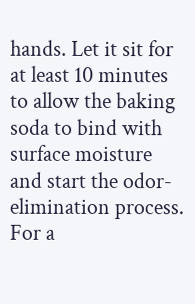hands. Let it sit for at least 10 minutes to allow the baking soda to bind with surface moisture and start the odor-elimination process. For a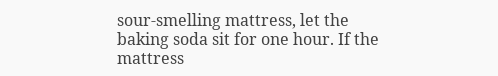sour-smelling mattress, let the baking soda sit for one hour. If the mattress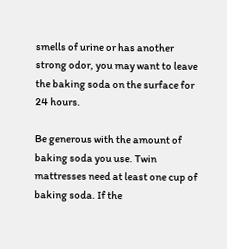smells of urine or has another strong odor, you may want to leave the baking soda on the surface for 24 hours.

Be generous with the amount of baking soda you use. Twin mattresses need at least one cup of baking soda. If the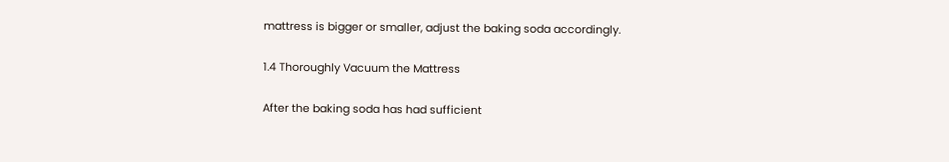mattress is bigger or smaller, adjust the baking soda accordingly.

1.4 Thoroughly Vacuum the Mattress

After the baking soda has had sufficient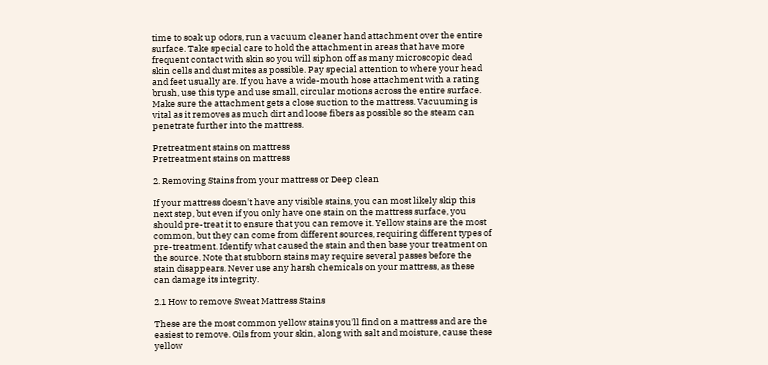time to soak up odors, run a vacuum cleaner hand attachment over the entire surface. Take special care to hold the attachment in areas that have more frequent contact with skin so you will siphon off as many microscopic dead skin cells and dust mites as possible. Pay special attention to where your head and feet usually are. If you have a wide-mouth hose attachment with a rating brush, use this type and use small, circular motions across the entire surface. Make sure the attachment gets a close suction to the mattress. Vacuuming is vital as it removes as much dirt and loose fibers as possible so the steam can penetrate further into the mattress.

Pretreatment stains on mattress
Pretreatment stains on mattress

2. Removing Stains from your mattress or Deep clean

If your mattress doesn't have any visible stains, you can most likely skip this next step, but even if you only have one stain on the mattress surface, you should pre-treat it to ensure that you can remove it. Yellow stains are the most common, but they can come from different sources, requiring different types of pre-treatment. Identify what caused the stain and then base your treatment on the source. Note that stubborn stains may require several passes before the stain disappears. Never use any harsh chemicals on your mattress, as these can damage its integrity.

2.1 How to remove Sweat Mattress Stains

These are the most common yellow stains you'll find on a mattress and are the easiest to remove. Oils from your skin, along with salt and moisture, cause these yellow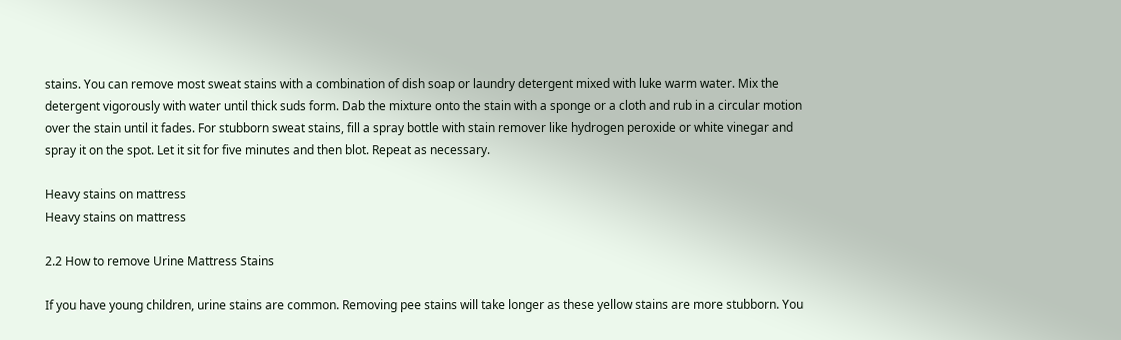stains. You can remove most sweat stains with a combination of dish soap or laundry detergent mixed with luke warm water. Mix the detergent vigorously with water until thick suds form. Dab the mixture onto the stain with a sponge or a cloth and rub in a circular motion over the stain until it fades. For stubborn sweat stains, fill a spray bottle with stain remover like hydrogen peroxide or white vinegar and spray it on the spot. Let it sit for five minutes and then blot. Repeat as necessary.

Heavy stains on mattress
Heavy stains on mattress

2.2 How to remove Urine Mattress Stains

If you have young children, urine stains are common. Removing pee stains will take longer as these yellow stains are more stubborn. You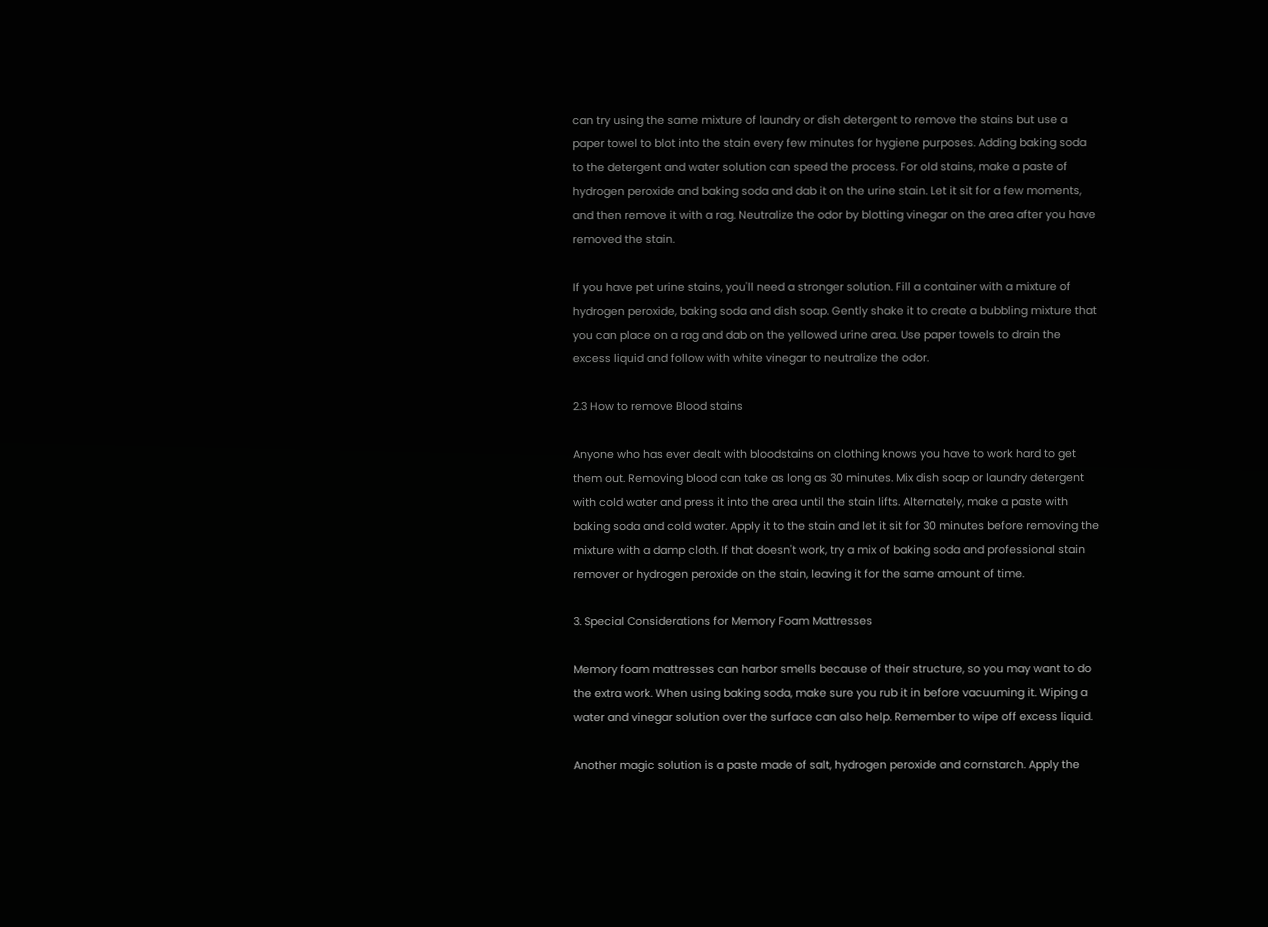can try using the same mixture of laundry or dish detergent to remove the stains but use a paper towel to blot into the stain every few minutes for hygiene purposes. Adding baking soda to the detergent and water solution can speed the process. For old stains, make a paste of hydrogen peroxide and baking soda and dab it on the urine stain. Let it sit for a few moments, and then remove it with a rag. Neutralize the odor by blotting vinegar on the area after you have removed the stain.

If you have pet urine stains, you'll need a stronger solution. Fill a container with a mixture of hydrogen peroxide, baking soda and dish soap. Gently shake it to create a bubbling mixture that you can place on a rag and dab on the yellowed urine area. Use paper towels to drain the excess liquid and follow with white vinegar to neutralize the odor.

2.3 How to remove Blood stains

Anyone who has ever dealt with bloodstains on clothing knows you have to work hard to get them out. Removing blood can take as long as 30 minutes. Mix dish soap or laundry detergent with cold water and press it into the area until the stain lifts. Alternately, make a paste with baking soda and cold water. Apply it to the stain and let it sit for 30 minutes before removing the mixture with a damp cloth. If that doesn't work, try a mix of baking soda and professional stain remover or hydrogen peroxide on the stain, leaving it for the same amount of time.

3. Special Considerations for Memory Foam Mattresses

Memory foam mattresses can harbor smells because of their structure, so you may want to do the extra work. When using baking soda, make sure you rub it in before vacuuming it. Wiping a water and vinegar solution over the surface can also help. Remember to wipe off excess liquid.

Another magic solution is a paste made of salt, hydrogen peroxide and cornstarch. Apply the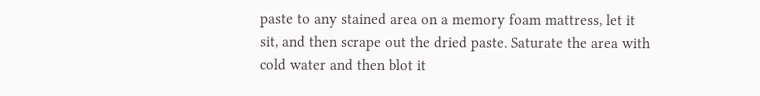paste to any stained area on a memory foam mattress, let it sit, and then scrape out the dried paste. Saturate the area with cold water and then blot it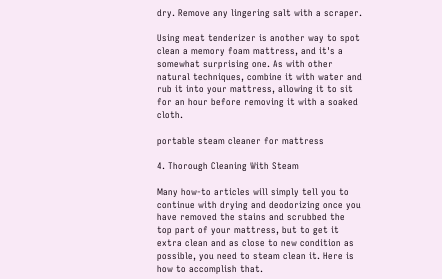dry. Remove any lingering salt with a scraper.

Using meat tenderizer is another way to spot clean a memory foam mattress, and it's a somewhat surprising one. As with other natural techniques, combine it with water and rub it into your mattress, allowing it to sit for an hour before removing it with a soaked cloth.

portable steam cleaner for mattress

4. Thorough Cleaning With Steam

Many how-to articles will simply tell you to continue with drying and deodorizing once you have removed the stains and scrubbed the top part of your mattress, but to get it extra clean and as close to new condition as possible, you need to steam clean it. Here is how to accomplish that.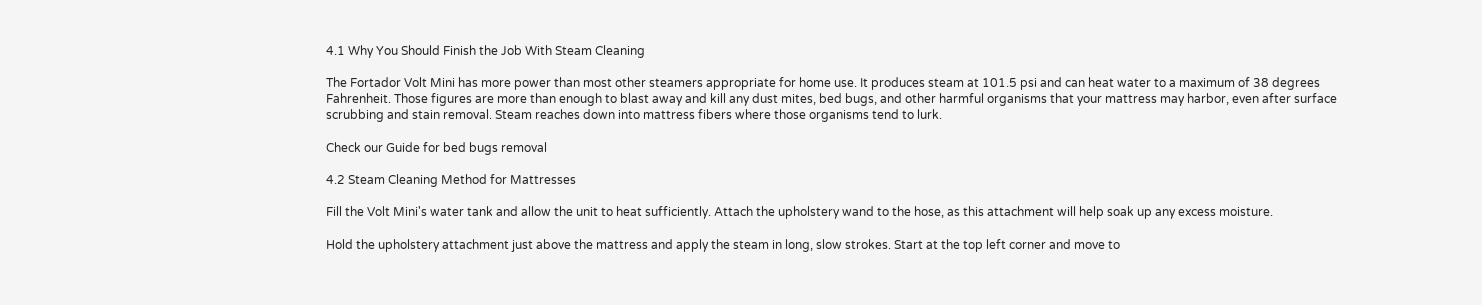4.1 Why You Should Finish the Job With Steam Cleaning

The Fortador Volt Mini has more power than most other steamers appropriate for home use. It produces steam at 101.5 psi and can heat water to a maximum of 38 degrees Fahrenheit. Those figures are more than enough to blast away and kill any dust mites, bed bugs, and other harmful organisms that your mattress may harbor, even after surface scrubbing and stain removal. Steam reaches down into mattress fibers where those organisms tend to lurk.

Check our Guide for bed bugs removal

4.2 Steam Cleaning Method for Mattresses

Fill the Volt Mini's water tank and allow the unit to heat sufficiently. Attach the upholstery wand to the hose, as this attachment will help soak up any excess moisture.

Hold the upholstery attachment just above the mattress and apply the steam in long, slow strokes. Start at the top left corner and move to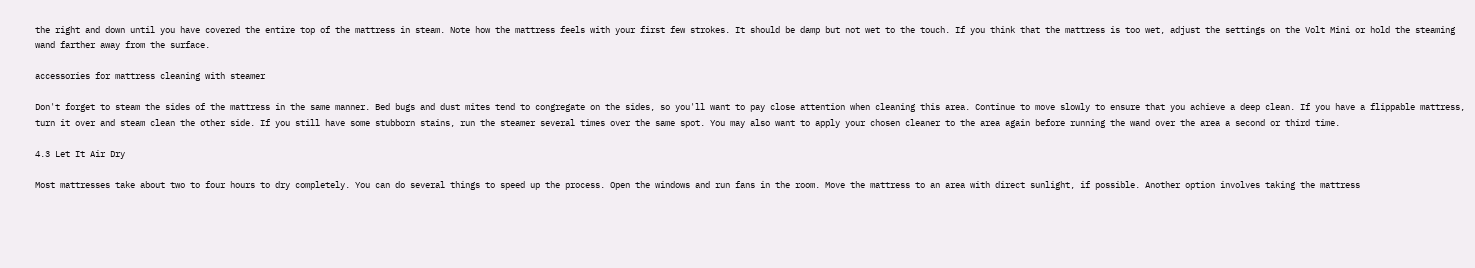the right and down until you have covered the entire top of the mattress in steam. Note how the mattress feels with your first few strokes. It should be damp but not wet to the touch. If you think that the mattress is too wet, adjust the settings on the Volt Mini or hold the steaming wand farther away from the surface.

accessories for mattress cleaning with steamer

Don't forget to steam the sides of the mattress in the same manner. Bed bugs and dust mites tend to congregate on the sides, so you'll want to pay close attention when cleaning this area. Continue to move slowly to ensure that you achieve a deep clean. If you have a flippable mattress, turn it over and steam clean the other side. If you still have some stubborn stains, run the steamer several times over the same spot. You may also want to apply your chosen cleaner to the area again before running the wand over the area a second or third time.

4.3 Let It Air Dry

Most mattresses take about two to four hours to dry completely. You can do several things to speed up the process. Open the windows and run fans in the room. Move the mattress to an area with direct sunlight, if possible. Another option involves taking the mattress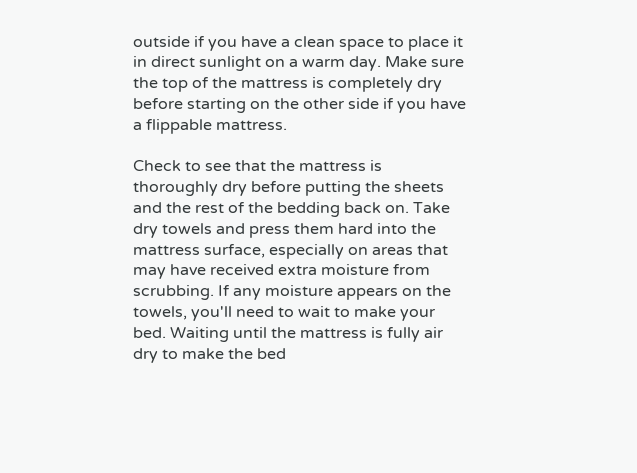outside if you have a clean space to place it in direct sunlight on a warm day. Make sure the top of the mattress is completely dry before starting on the other side if you have a flippable mattress.

Check to see that the mattress is thoroughly dry before putting the sheets and the rest of the bedding back on. Take dry towels and press them hard into the mattress surface, especially on areas that may have received extra moisture from scrubbing. If any moisture appears on the towels, you'll need to wait to make your bed. Waiting until the mattress is fully air dry to make the bed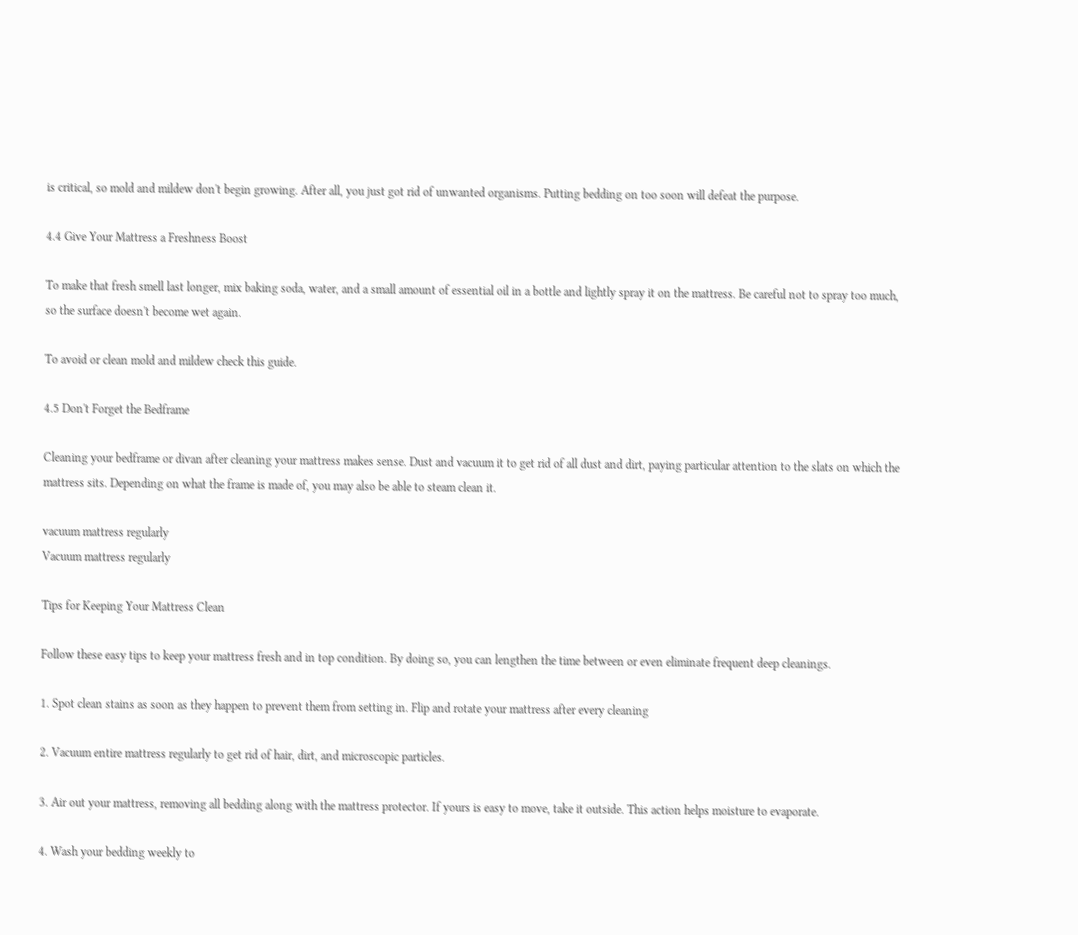is critical, so mold and mildew don't begin growing. After all, you just got rid of unwanted organisms. Putting bedding on too soon will defeat the purpose.

4.4 Give Your Mattress a Freshness Boost

To make that fresh smell last longer, mix baking soda, water, and a small amount of essential oil in a bottle and lightly spray it on the mattress. Be careful not to spray too much, so the surface doesn't become wet again.

To avoid or clean mold and mildew check this guide.

4.5 Don't Forget the Bedframe

Cleaning your bedframe or divan after cleaning your mattress makes sense. Dust and vacuum it to get rid of all dust and dirt, paying particular attention to the slats on which the mattress sits. Depending on what the frame is made of, you may also be able to steam clean it.

vacuum mattress regularly
Vacuum mattress regularly

Tips for Keeping Your Mattress Clean

Follow these easy tips to keep your mattress fresh and in top condition. By doing so, you can lengthen the time between or even eliminate frequent deep cleanings.

1. Spot clean stains as soon as they happen to prevent them from setting in. Flip and rotate your mattress after every cleaning

2. Vacuum entire mattress regularly to get rid of hair, dirt, and microscopic particles.

3. Air out your mattress, removing all bedding along with the mattress protector. If yours is easy to move, take it outside. This action helps moisture to evaporate.

4. Wash your bedding weekly to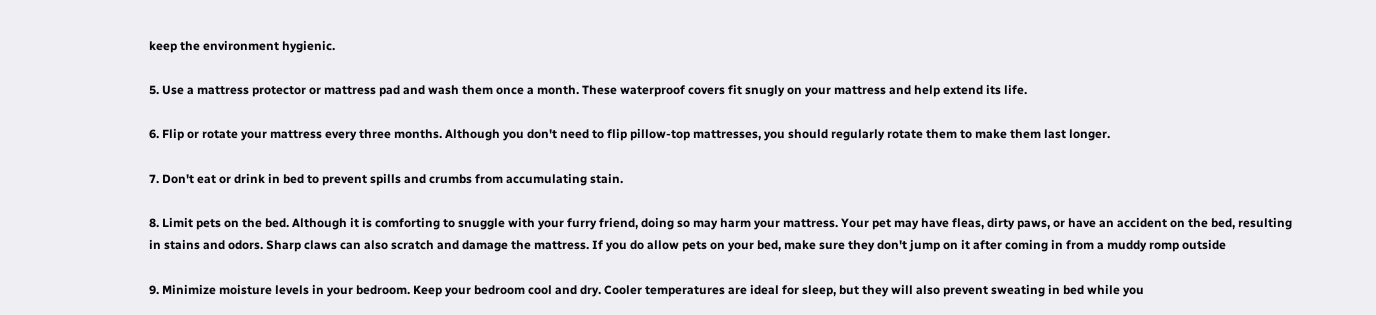keep the environment hygienic.

5. Use a mattress protector or mattress pad and wash them once a month. These waterproof covers fit snugly on your mattress and help extend its life.

6. Flip or rotate your mattress every three months. Although you don't need to flip pillow-top mattresses, you should regularly rotate them to make them last longer.

7. Don't eat or drink in bed to prevent spills and crumbs from accumulating stain.

8. Limit pets on the bed. Although it is comforting to snuggle with your furry friend, doing so may harm your mattress. Your pet may have fleas, dirty paws, or have an accident on the bed, resulting in stains and odors. Sharp claws can also scratch and damage the mattress. If you do allow pets on your bed, make sure they don't jump on it after coming in from a muddy romp outside

9. Minimize moisture levels in your bedroom. Keep your bedroom cool and dry. Cooler temperatures are ideal for sleep, but they will also prevent sweating in bed while you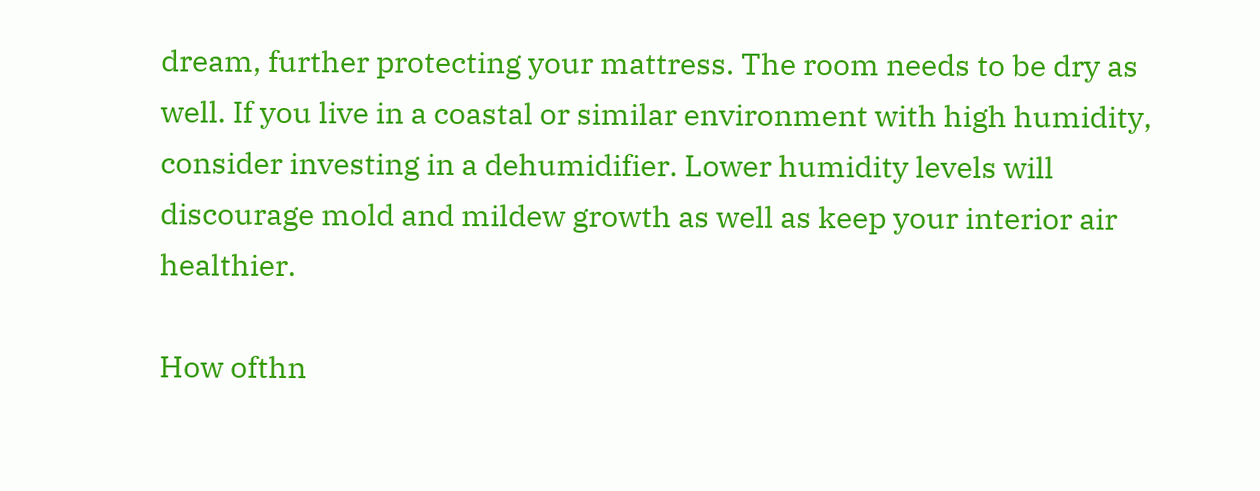dream, further protecting your mattress. The room needs to be dry as well. If you live in a coastal or similar environment with high humidity, consider investing in a dehumidifier. Lower humidity levels will discourage mold and mildew growth as well as keep your interior air healthier.

How ofthn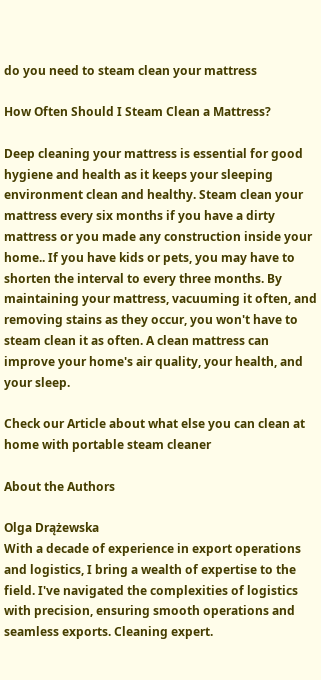do you need to steam clean your mattress

How Often Should I Steam Clean a Mattress?

Deep cleaning your mattress is essential for good hygiene and health as it keeps your sleeping environment clean and healthy. Steam clean your mattress every six months if you have a dirty mattress or you made any construction inside your home.. If you have kids or pets, you may have to shorten the interval to every three months. By maintaining your mattress, vacuuming it often, and removing stains as they occur, you won't have to steam clean it as often. A clean mattress can improve your home's air quality, your health, and your sleep.

Check our Article about what else you can clean at home with portable steam cleaner

About the Authors

Olga Drążewska
With a decade of experience in export operations and logistics, I bring a wealth of expertise to the field. I've navigated the complexities of logistics with precision, ensuring smooth operations and seamless exports. Cleaning expert.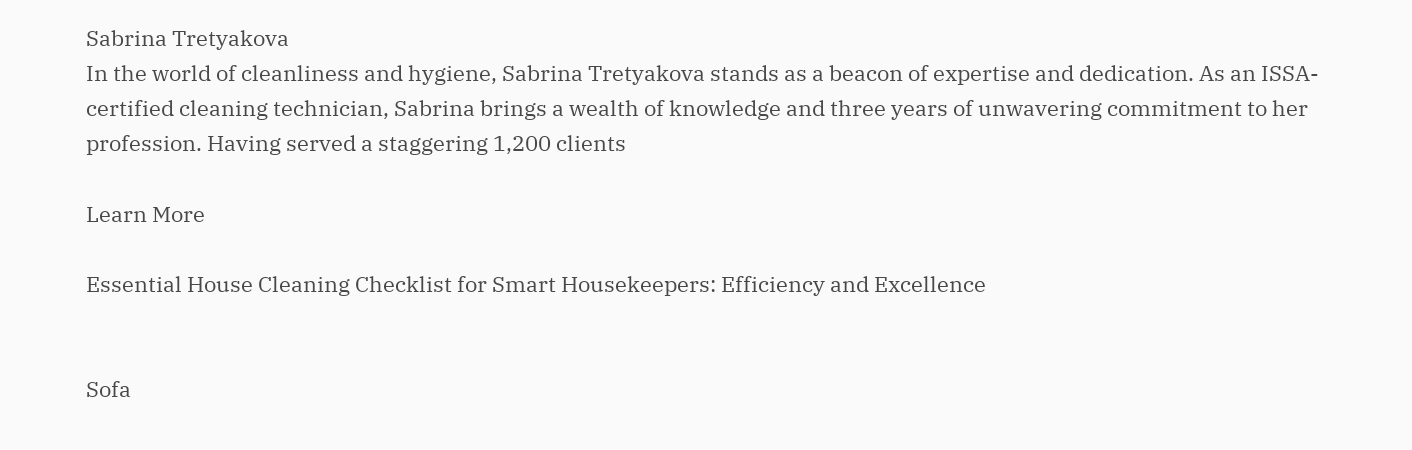Sabrina Tretyakova
In the world of cleanliness and hygiene, Sabrina Tretyakova stands as a beacon of expertise and dedication. As an ISSA-certified cleaning technician, Sabrina brings a wealth of knowledge and three years of unwavering commitment to her profession. Having served a staggering 1,200 clients

Learn More

Essential House Cleaning Checklist for Smart Housekeepers: Efficiency and Excellence


Sofa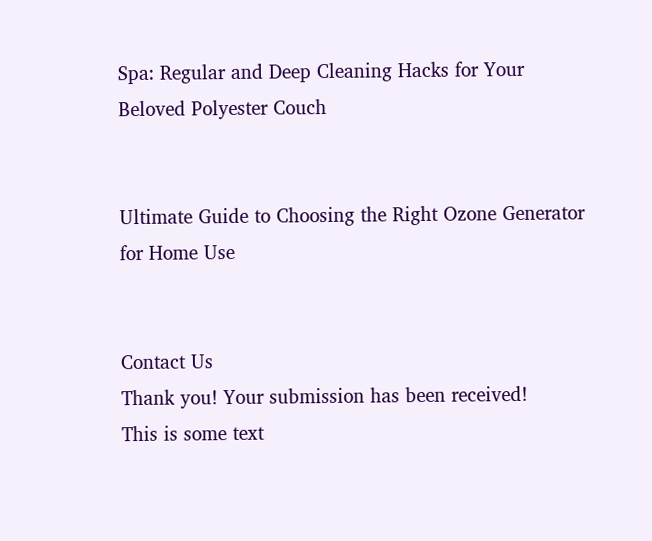Spa: Regular and Deep Cleaning Hacks for Your Beloved Polyester Couch


Ultimate Guide to Choosing the Right Ozone Generator for Home Use


Contact Us
Thank you! Your submission has been received!
This is some text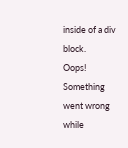inside of a div block.
Oops! Something went wrong while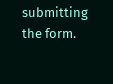submitting the form.